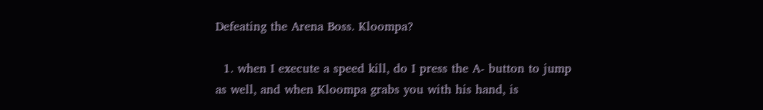Defeating the Arena Boss. Kloompa?

  1. when I execute a speed kill, do I press the A- button to jump as well, and when Kloompa grabs you with his hand, is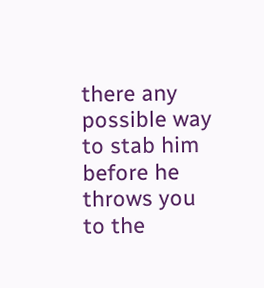there any possible way to stab him before he throws you to the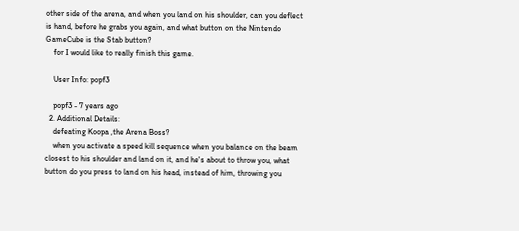other side of the arena, and when you land on his shoulder, can you deflect is hand, before he grabs you again, and what button on the Nintendo GameCube is the Stab button?
    for I would like to really finish this game.

    User Info: popf3

    popf3 - 7 years ago
  2. Additional Details:
    defeating Koopa ,the Arena Boss?
    when you activate a speed kill sequence when you balance on the beam closest to his shoulder and land on it, and he's about to throw you, what button do you press to land on his head, instead of him, throwing you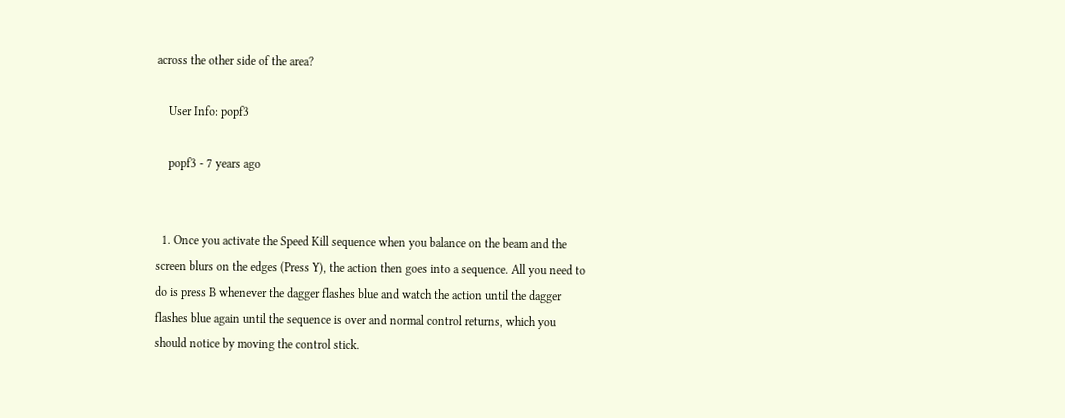across the other side of the area?

    User Info: popf3

    popf3 - 7 years ago


  1. Once you activate the Speed Kill sequence when you balance on the beam and the screen blurs on the edges (Press Y), the action then goes into a sequence. All you need to do is press B whenever the dagger flashes blue and watch the action until the dagger flashes blue again until the sequence is over and normal control returns, which you should notice by moving the control stick.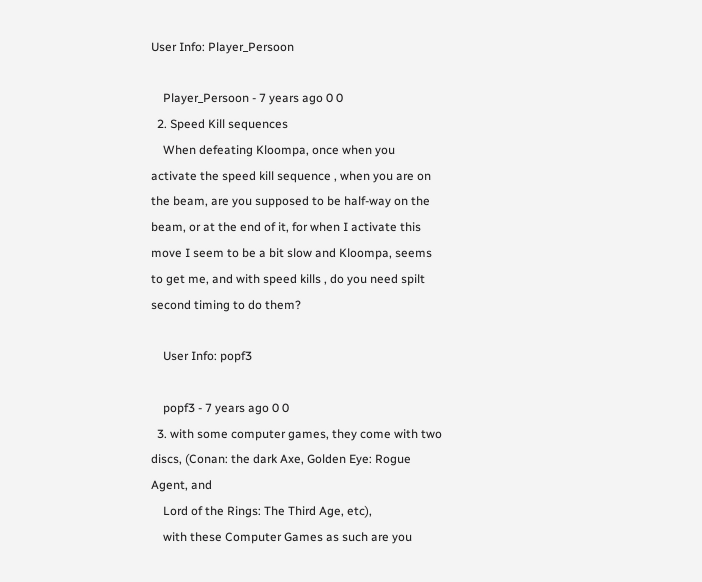User Info: Player_Persoon

    Player_Persoon - 7 years ago 0 0
  2. Speed Kill sequences
    When defeating Kloompa, once when you activate the speed kill sequence , when you are on the beam, are you supposed to be half-way on the beam, or at the end of it, for when I activate this move I seem to be a bit slow and Kloompa, seems to get me, and with speed kills , do you need spilt second timing to do them?

    User Info: popf3

    popf3 - 7 years ago 0 0
  3. with some computer games, they come with two discs, (Conan: the dark Axe, Golden Eye: Rogue Agent, and
    Lord of the Rings: The Third Age, etc),
    with these Computer Games as such are you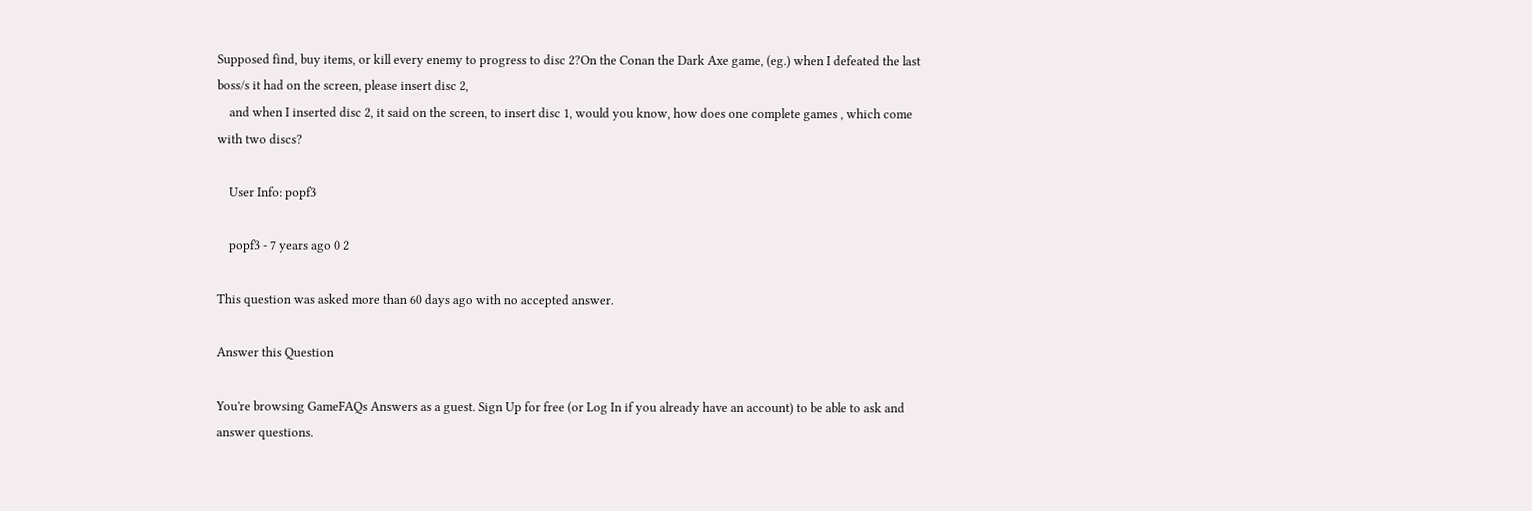Supposed find, buy items, or kill every enemy to progress to disc 2?On the Conan the Dark Axe game, (eg.) when I defeated the last boss/s it had on the screen, please insert disc 2,
    and when I inserted disc 2, it said on the screen, to insert disc 1, would you know, how does one complete games , which come with two discs?

    User Info: popf3

    popf3 - 7 years ago 0 2

This question was asked more than 60 days ago with no accepted answer.

Answer this Question

You're browsing GameFAQs Answers as a guest. Sign Up for free (or Log In if you already have an account) to be able to ask and answer questions.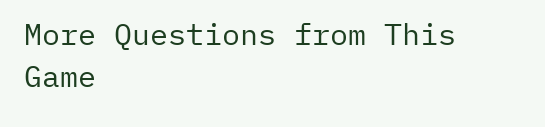More Questions from This Game